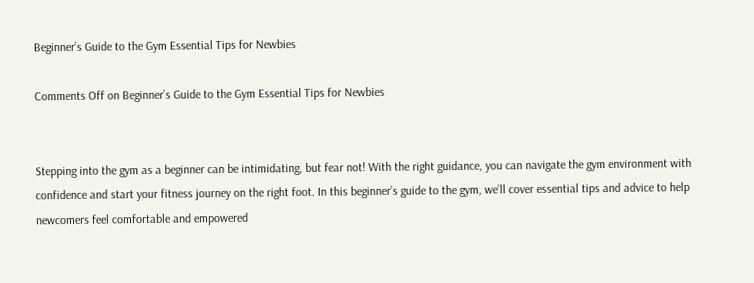Beginner’s Guide to the Gym Essential Tips for Newbies

Comments Off on Beginner’s Guide to the Gym Essential Tips for Newbies


Stepping into the gym as a beginner can be intimidating, but fear not! With the right guidance, you can navigate the gym environment with confidence and start your fitness journey on the right foot. In this beginner’s guide to the gym, we’ll cover essential tips and advice to help newcomers feel comfortable and empowered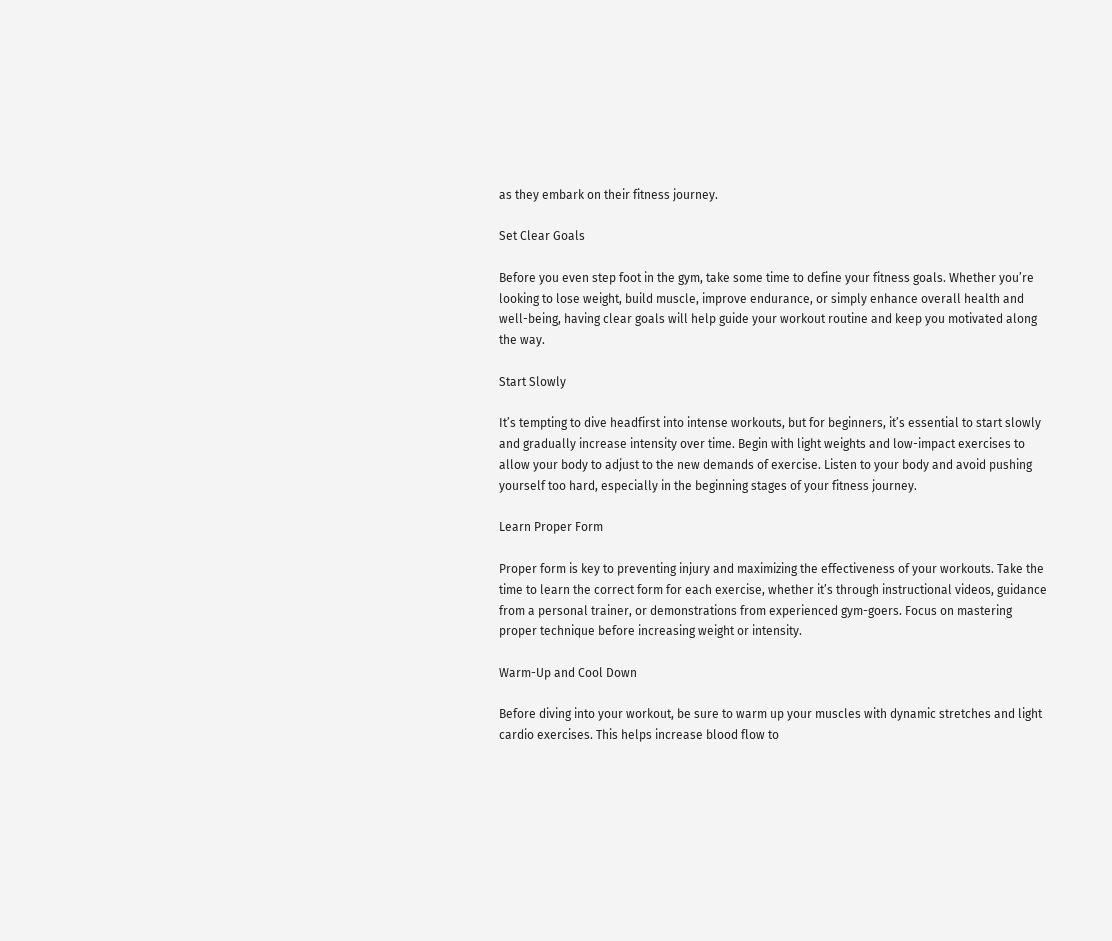as they embark on their fitness journey.

Set Clear Goals

Before you even step foot in the gym, take some time to define your fitness goals. Whether you’re looking to lose weight, build muscle, improve endurance, or simply enhance overall health and well-being, having clear goals will help guide your workout routine and keep you motivated along the way.

Start Slowly

It’s tempting to dive headfirst into intense workouts, but for beginners, it’s essential to start slowly and gradually increase intensity over time. Begin with light weights and low-impact exercises to allow your body to adjust to the new demands of exercise. Listen to your body and avoid pushing yourself too hard, especially in the beginning stages of your fitness journey.

Learn Proper Form

Proper form is key to preventing injury and maximizing the effectiveness of your workouts. Take the time to learn the correct form for each exercise, whether it’s through instructional videos, guidance from a personal trainer, or demonstrations from experienced gym-goers. Focus on mastering proper technique before increasing weight or intensity.

Warm-Up and Cool Down

Before diving into your workout, be sure to warm up your muscles with dynamic stretches and light cardio exercises. This helps increase blood flow to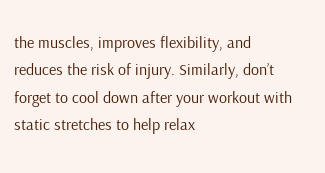the muscles, improves flexibility, and reduces the risk of injury. Similarly, don’t forget to cool down after your workout with static stretches to help relax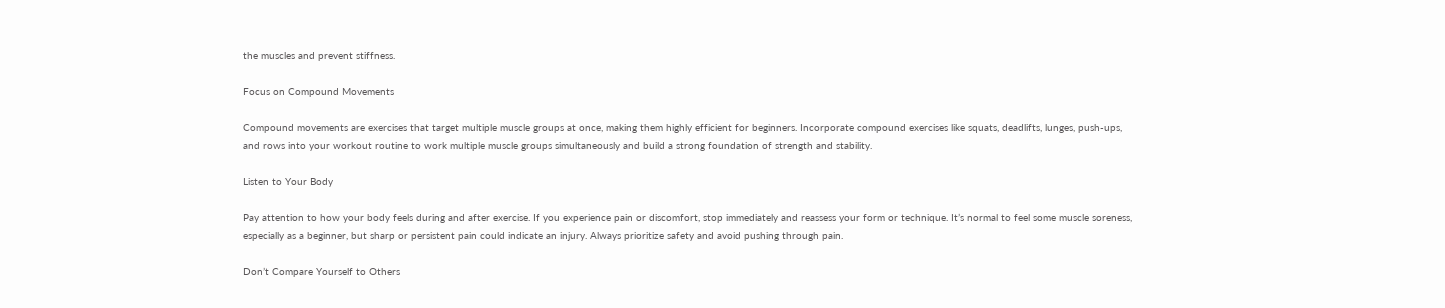the muscles and prevent stiffness.

Focus on Compound Movements

Compound movements are exercises that target multiple muscle groups at once, making them highly efficient for beginners. Incorporate compound exercises like squats, deadlifts, lunges, push-ups, and rows into your workout routine to work multiple muscle groups simultaneously and build a strong foundation of strength and stability.

Listen to Your Body

Pay attention to how your body feels during and after exercise. If you experience pain or discomfort, stop immediately and reassess your form or technique. It’s normal to feel some muscle soreness, especially as a beginner, but sharp or persistent pain could indicate an injury. Always prioritize safety and avoid pushing through pain.

Don’t Compare Yourself to Others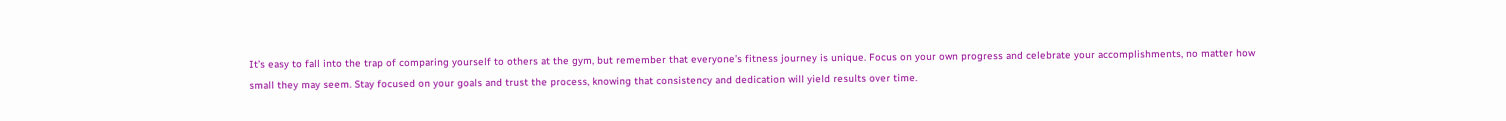It’s easy to fall into the trap of comparing yourself to others at the gym, but remember that everyone’s fitness journey is unique. Focus on your own progress and celebrate your accomplishments, no matter how small they may seem. Stay focused on your goals and trust the process, knowing that consistency and dedication will yield results over time.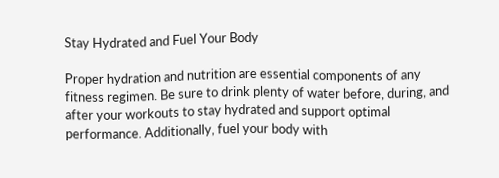Stay Hydrated and Fuel Your Body

Proper hydration and nutrition are essential components of any fitness regimen. Be sure to drink plenty of water before, during, and after your workouts to stay hydrated and support optimal performance. Additionally, fuel your body with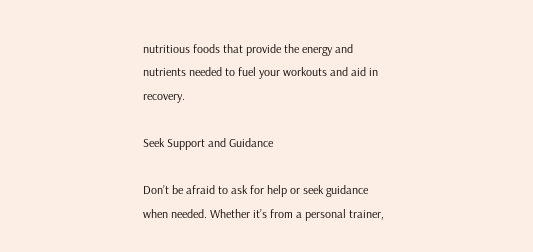nutritious foods that provide the energy and nutrients needed to fuel your workouts and aid in recovery.

Seek Support and Guidance

Don’t be afraid to ask for help or seek guidance when needed. Whether it’s from a personal trainer,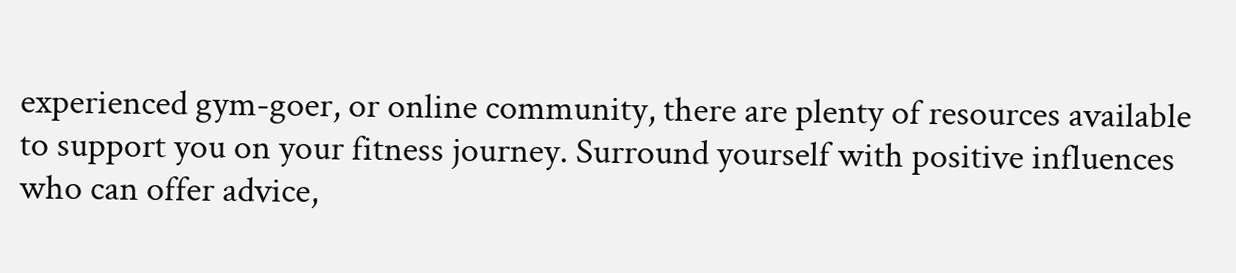experienced gym-goer, or online community, there are plenty of resources available to support you on your fitness journey. Surround yourself with positive influences who can offer advice,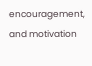encouragement, and motivation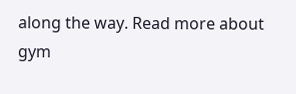along the way. Read more about gym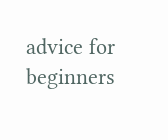advice for beginners